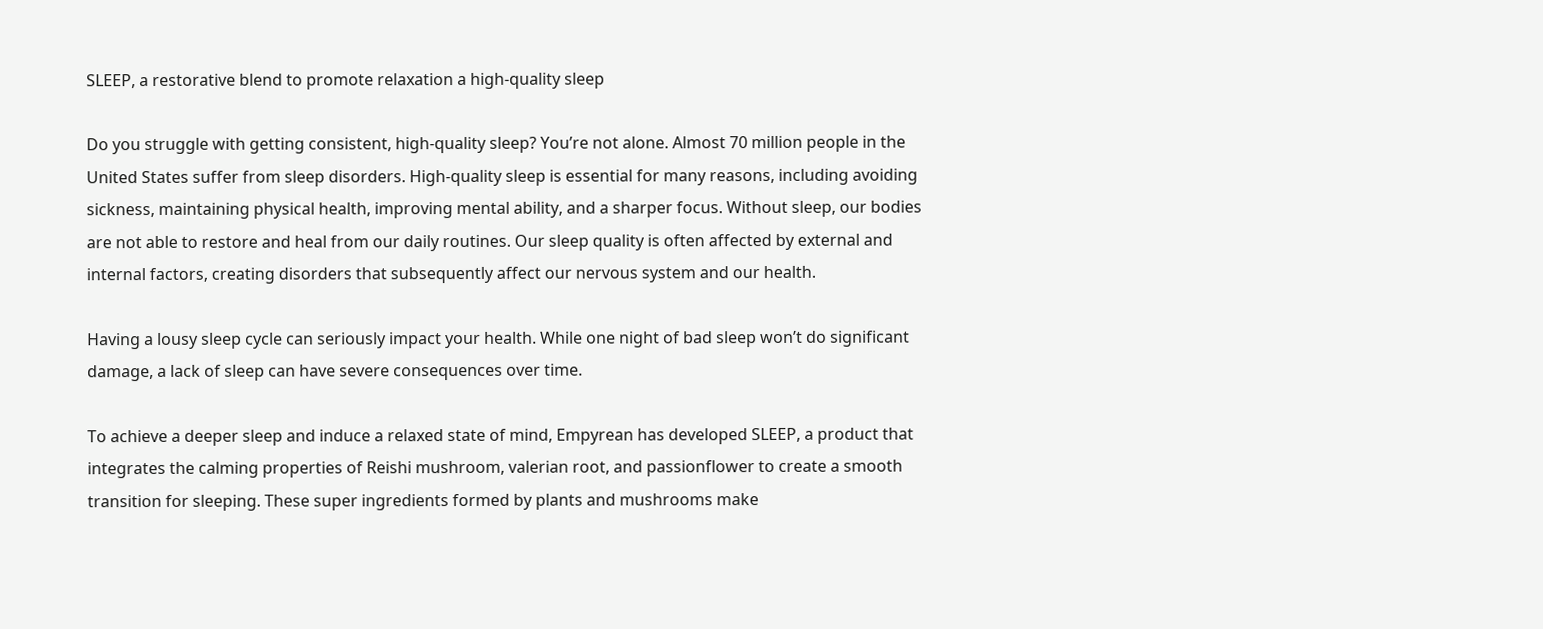SLEEP, a restorative blend to promote relaxation a high-quality sleep

Do you struggle with getting consistent, high-quality sleep? You’re not alone. Almost 70 million people in the United States suffer from sleep disorders. High-quality sleep is essential for many reasons, including avoiding sickness, maintaining physical health, improving mental ability, and a sharper focus. Without sleep, our bodies are not able to restore and heal from our daily routines. Our sleep quality is often affected by external and internal factors, creating disorders that subsequently affect our nervous system and our health.

Having a lousy sleep cycle can seriously impact your health. While one night of bad sleep won’t do significant damage, a lack of sleep can have severe consequences over time.

To achieve a deeper sleep and induce a relaxed state of mind, Empyrean has developed SLEEP, a product that integrates the calming properties of Reishi mushroom, valerian root, and passionflower to create a smooth transition for sleeping. These super ingredients formed by plants and mushrooms make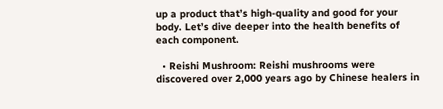up a product that’s high-quality and good for your body. Let’s dive deeper into the health benefits of each component.

  • Reishi Mushroom: Reishi mushrooms were discovered over 2,000 years ago by Chinese healers in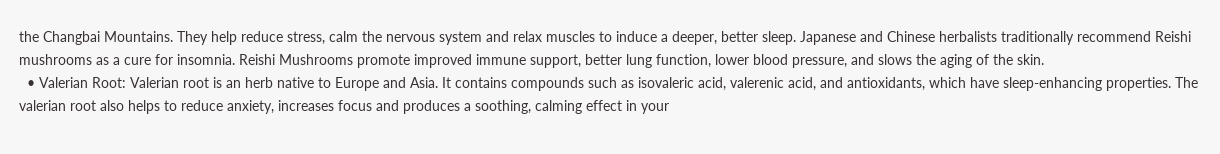the Changbai Mountains. They help reduce stress, calm the nervous system and relax muscles to induce a deeper, better sleep. Japanese and Chinese herbalists traditionally recommend Reishi mushrooms as a cure for insomnia. Reishi Mushrooms promote improved immune support, better lung function, lower blood pressure, and slows the aging of the skin.
  • Valerian Root: Valerian root is an herb native to Europe and Asia. It contains compounds such as isovaleric acid, valerenic acid, and antioxidants, which have sleep-enhancing properties. The valerian root also helps to reduce anxiety, increases focus and produces a soothing, calming effect in your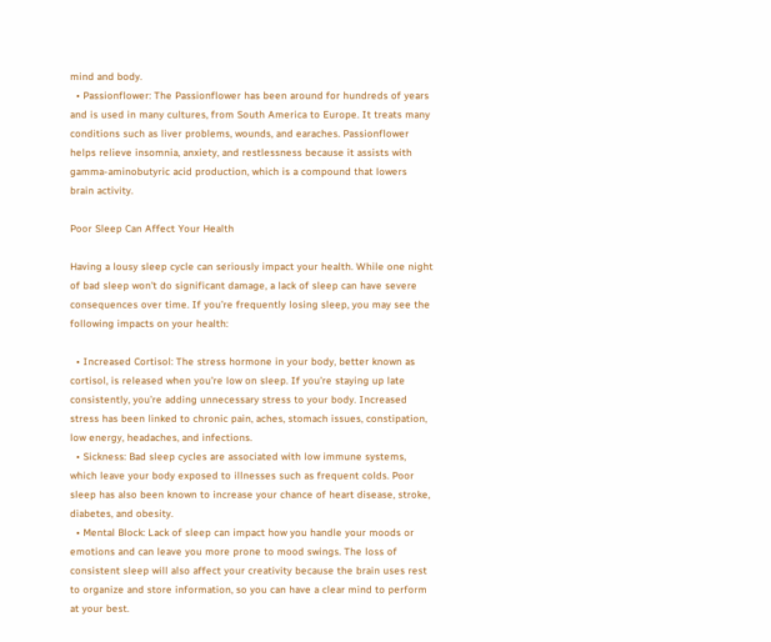mind and body.
  • Passionflower: The Passionflower has been around for hundreds of years and is used in many cultures, from South America to Europe. It treats many conditions such as liver problems, wounds, and earaches. Passionflower helps relieve insomnia, anxiety, and restlessness because it assists with gamma-aminobutyric acid production, which is a compound that lowers brain activity.

Poor Sleep Can Affect Your Health

Having a lousy sleep cycle can seriously impact your health. While one night of bad sleep won’t do significant damage, a lack of sleep can have severe consequences over time. If you’re frequently losing sleep, you may see the following impacts on your health:

  • Increased Cortisol: The stress hormone in your body, better known as cortisol, is released when you’re low on sleep. If you’re staying up late consistently, you’re adding unnecessary stress to your body. Increased stress has been linked to chronic pain, aches, stomach issues, constipation, low energy, headaches, and infections.
  • Sickness: Bad sleep cycles are associated with low immune systems, which leave your body exposed to illnesses such as frequent colds. Poor sleep has also been known to increase your chance of heart disease, stroke, diabetes, and obesity.
  • Mental Block: Lack of sleep can impact how you handle your moods or emotions and can leave you more prone to mood swings. The loss of consistent sleep will also affect your creativity because the brain uses rest to organize and store information, so you can have a clear mind to perform at your best.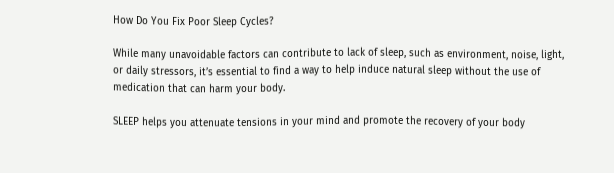How Do You Fix Poor Sleep Cycles?

While many unavoidable factors can contribute to lack of sleep, such as environment, noise, light, or daily stressors, it’s essential to find a way to help induce natural sleep without the use of medication that can harm your body.

SLEEP helps you attenuate tensions in your mind and promote the recovery of your body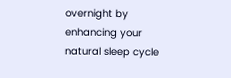overnight by enhancing your natural sleep cycle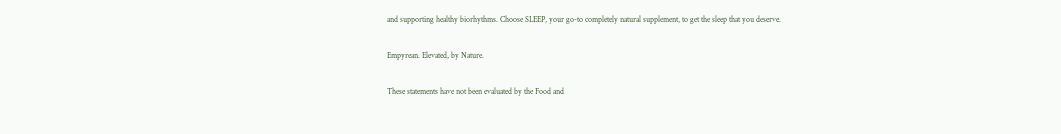and supporting healthy biorhythms. Choose SLEEP, your go-to completely natural supplement, to get the sleep that you deserve.

Empyrean. Elevated, by Nature.

These statements have not been evaluated by the Food and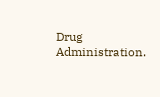Drug Administration.